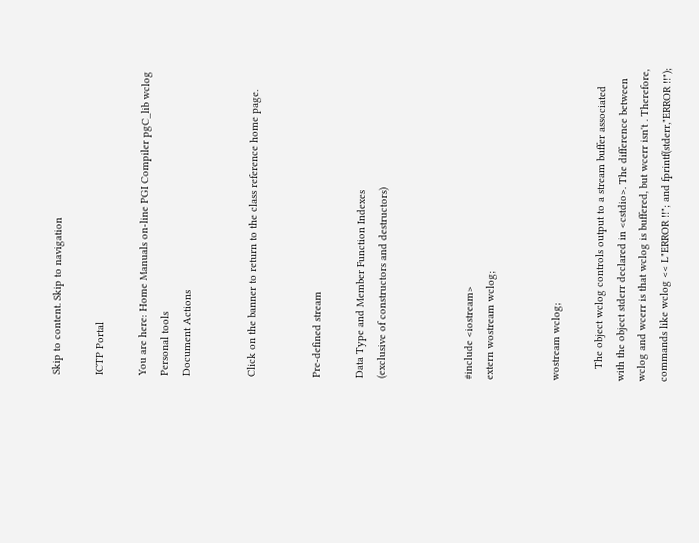Skip to content. Skip to navigation

ICTP Portal

You are here: Home Manuals on-line PGI Compiler pgC_lib wclog
Personal tools
Document Actions


Click on the banner to return to the class reference home page.


Pre-defined stream

Data Type and Member Function Indexes
(exclusive of constructors and destructors)



#include <iostream>
extern wostream wclog;


wostream wclog;

    The object wclog controls output to a stream buffer associated with the object stderr declared in <cstdio>. The difference between wclog and wcerr is that wclog is buffered, but wcerr isn't . Therefore, commands like wclog << L"ERROR !!"; and fprintf(stderr,"ERROR !!");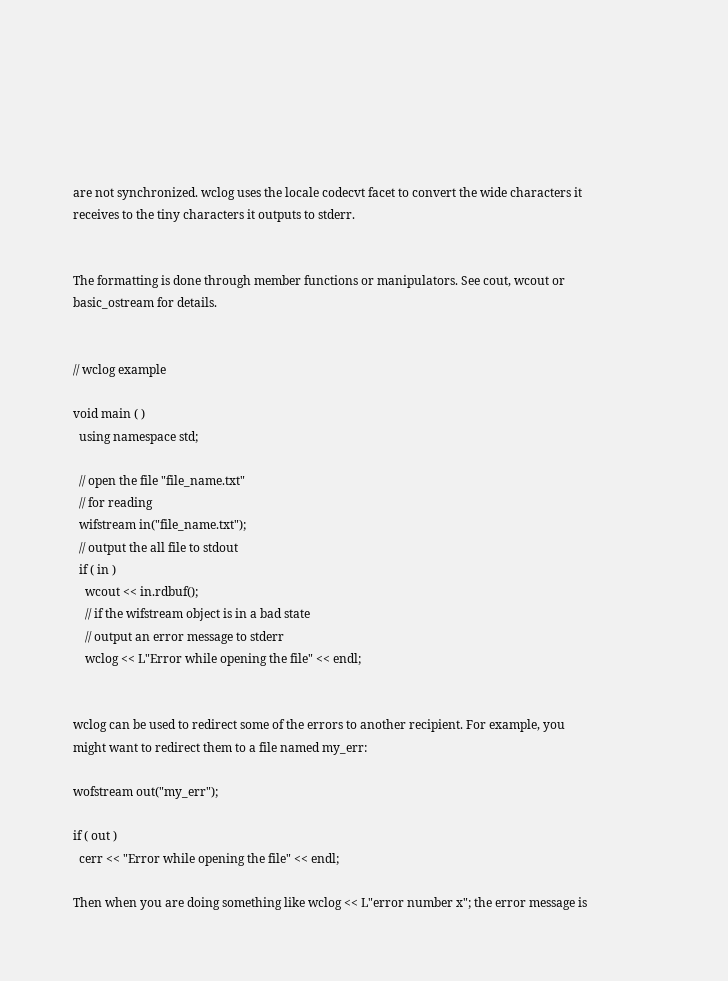are not synchronized. wclog uses the locale codecvt facet to convert the wide characters it receives to the tiny characters it outputs to stderr.


The formatting is done through member functions or manipulators. See cout, wcout or basic_ostream for details.


// wclog example

void main ( )
  using namespace std;

  // open the file "file_name.txt"
  // for reading
  wifstream in("file_name.txt");
  // output the all file to stdout
  if ( in )
    wcout << in.rdbuf();
    // if the wifstream object is in a bad state
    // output an error message to stderr
    wclog << L"Error while opening the file" << endl;


wclog can be used to redirect some of the errors to another recipient. For example, you might want to redirect them to a file named my_err:

wofstream out("my_err");

if ( out )
  cerr << "Error while opening the file" << endl;

Then when you are doing something like wclog << L"error number x"; the error message is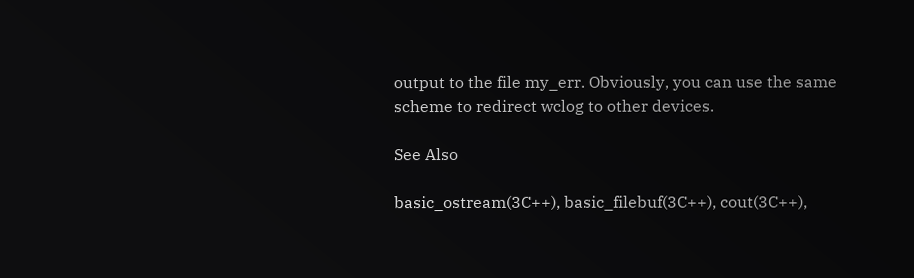output to the file my_err. Obviously, you can use the same scheme to redirect wclog to other devices.

See Also

basic_ostream(3C++), basic_filebuf(3C++), cout(3C++),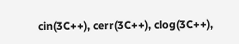cin(3C++), cerr(3C++), clog(3C++),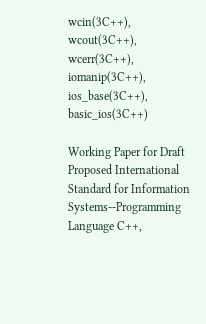wcin(3C++), wcout(3C++), wcerr(3C++), iomanip(3C++), ios_base(3C++), basic_ios(3C++)

Working Paper for Draft Proposed International Standard for Information Systems--Programming Language C++,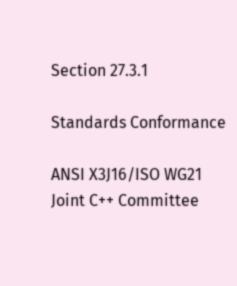Section 27.3.1

Standards Conformance

ANSI X3J16/ISO WG21 Joint C++ Committee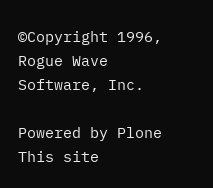©Copyright 1996, Rogue Wave Software, Inc.

Powered by Plone This site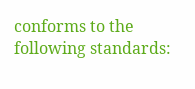conforms to the following standards: